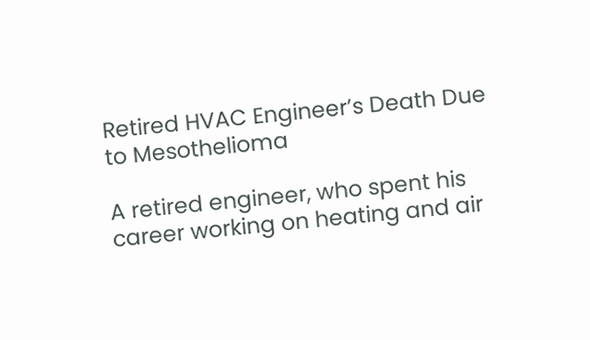Retired HVAC Engineer’s Death Due to Mesothelioma

A retired engineer, who spent his career working on heating and air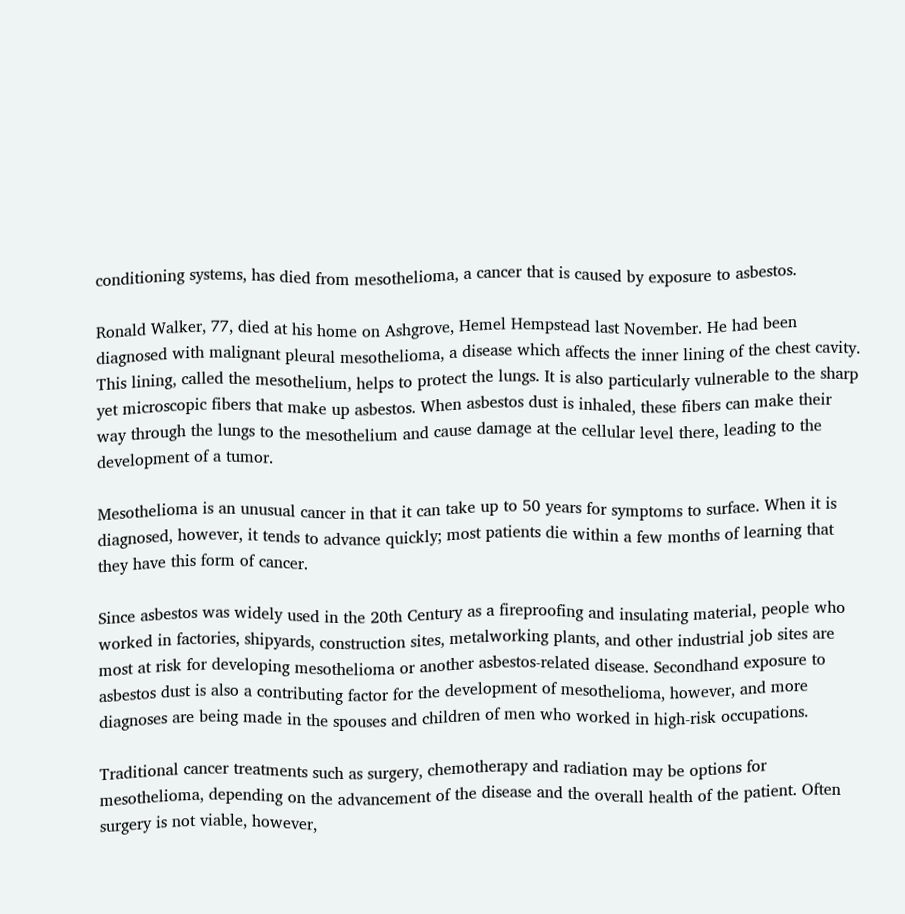conditioning systems, has died from mesothelioma, a cancer that is caused by exposure to asbestos.

Ronald Walker, 77, died at his home on Ashgrove, Hemel Hempstead last November. He had been diagnosed with malignant pleural mesothelioma, a disease which affects the inner lining of the chest cavity. This lining, called the mesothelium, helps to protect the lungs. It is also particularly vulnerable to the sharp yet microscopic fibers that make up asbestos. When asbestos dust is inhaled, these fibers can make their way through the lungs to the mesothelium and cause damage at the cellular level there, leading to the development of a tumor.

Mesothelioma is an unusual cancer in that it can take up to 50 years for symptoms to surface. When it is diagnosed, however, it tends to advance quickly; most patients die within a few months of learning that they have this form of cancer.

Since asbestos was widely used in the 20th Century as a fireproofing and insulating material, people who worked in factories, shipyards, construction sites, metalworking plants, and other industrial job sites are most at risk for developing mesothelioma or another asbestos-related disease. Secondhand exposure to asbestos dust is also a contributing factor for the development of mesothelioma, however, and more diagnoses are being made in the spouses and children of men who worked in high-risk occupations.

Traditional cancer treatments such as surgery, chemotherapy and radiation may be options for mesothelioma, depending on the advancement of the disease and the overall health of the patient. Often surgery is not viable, however,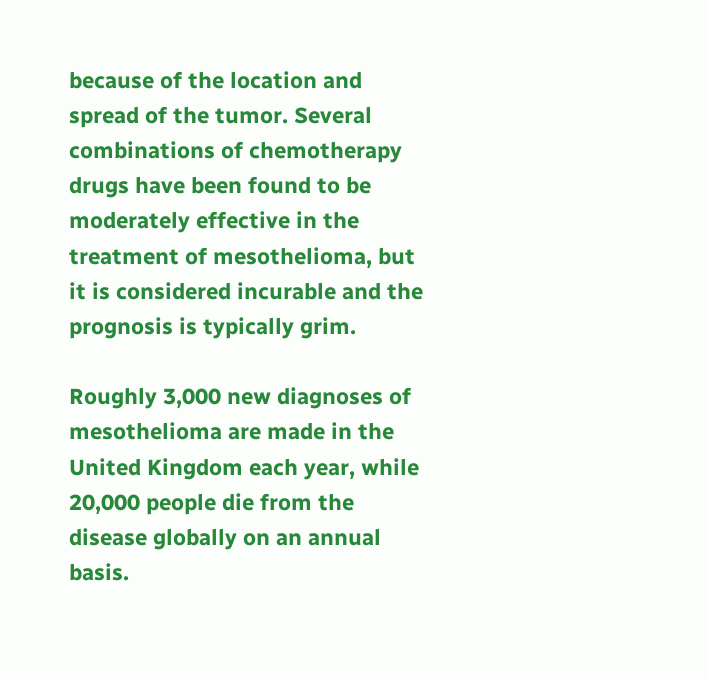because of the location and spread of the tumor. Several combinations of chemotherapy drugs have been found to be moderately effective in the treatment of mesothelioma, but it is considered incurable and the prognosis is typically grim.

Roughly 3,000 new diagnoses of mesothelioma are made in the United Kingdom each year, while 20,000 people die from the disease globally on an annual basis.